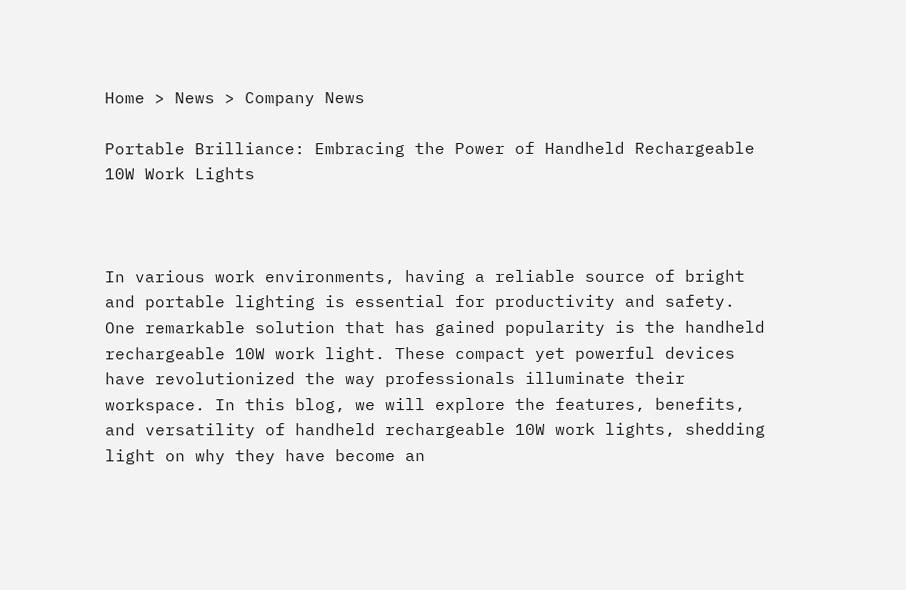Home > News > Company News

Portable Brilliance: Embracing the Power of Handheld Rechargeable 10W Work Lights



In various work environments, having a reliable source of bright and portable lighting is essential for productivity and safety. One remarkable solution that has gained popularity is the handheld rechargeable 10W work light. These compact yet powerful devices have revolutionized the way professionals illuminate their workspace. In this blog, we will explore the features, benefits, and versatility of handheld rechargeable 10W work lights, shedding light on why they have become an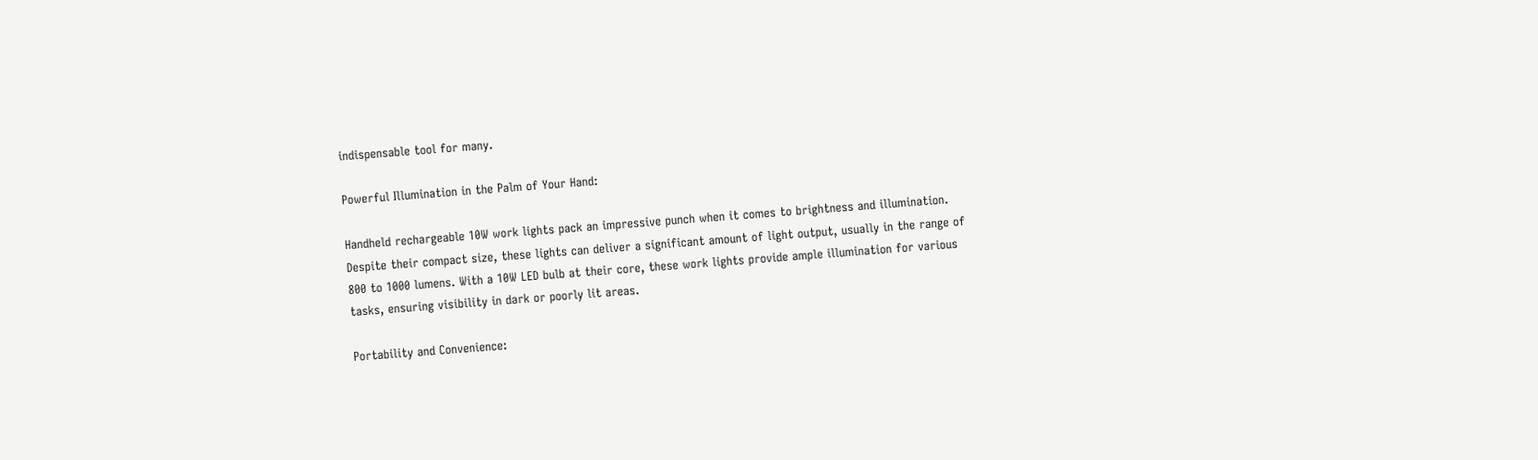indispensable tool for many.

Powerful Illumination in the Palm of Your Hand:

Handheld rechargeable 10W work lights pack an impressive punch when it comes to brightness and illumination. Despite their compact size, these lights can deliver a significant amount of light output, usually in the range of 800 to 1000 lumens. With a 10W LED bulb at their core, these work lights provide ample illumination for various tasks, ensuring visibility in dark or poorly lit areas.

Portability and Convenience: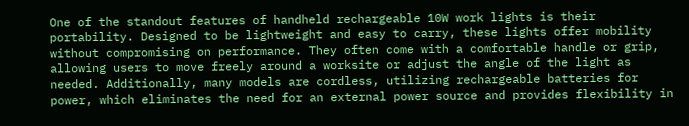One of the standout features of handheld rechargeable 10W work lights is their portability. Designed to be lightweight and easy to carry, these lights offer mobility without compromising on performance. They often come with a comfortable handle or grip, allowing users to move freely around a worksite or adjust the angle of the light as needed. Additionally, many models are cordless, utilizing rechargeable batteries for power, which eliminates the need for an external power source and provides flexibility in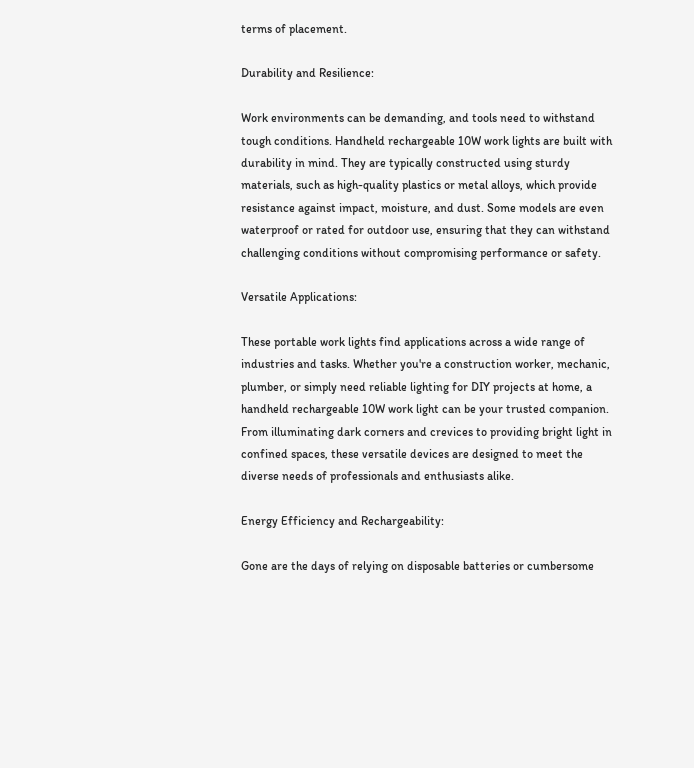terms of placement.

Durability and Resilience:

Work environments can be demanding, and tools need to withstand tough conditions. Handheld rechargeable 10W work lights are built with durability in mind. They are typically constructed using sturdy materials, such as high-quality plastics or metal alloys, which provide resistance against impact, moisture, and dust. Some models are even waterproof or rated for outdoor use, ensuring that they can withstand challenging conditions without compromising performance or safety.

Versatile Applications:

These portable work lights find applications across a wide range of industries and tasks. Whether you're a construction worker, mechanic, plumber, or simply need reliable lighting for DIY projects at home, a handheld rechargeable 10W work light can be your trusted companion. From illuminating dark corners and crevices to providing bright light in confined spaces, these versatile devices are designed to meet the diverse needs of professionals and enthusiasts alike.

Energy Efficiency and Rechargeability:

Gone are the days of relying on disposable batteries or cumbersome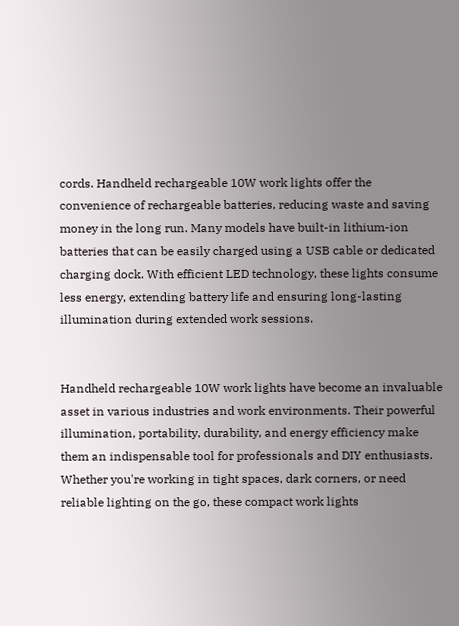cords. Handheld rechargeable 10W work lights offer the convenience of rechargeable batteries, reducing waste and saving money in the long run. Many models have built-in lithium-ion batteries that can be easily charged using a USB cable or dedicated charging dock. With efficient LED technology, these lights consume less energy, extending battery life and ensuring long-lasting illumination during extended work sessions.


Handheld rechargeable 10W work lights have become an invaluable asset in various industries and work environments. Their powerful illumination, portability, durability, and energy efficiency make them an indispensable tool for professionals and DIY enthusiasts. Whether you're working in tight spaces, dark corners, or need reliable lighting on the go, these compact work lights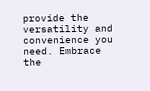provide the versatility and convenience you need. Embrace the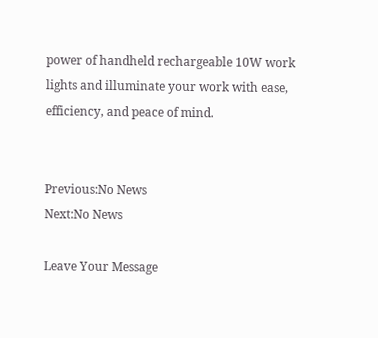power of handheld rechargeable 10W work lights and illuminate your work with ease, efficiency, and peace of mind.


Previous:No News
Next:No News

Leave Your Message